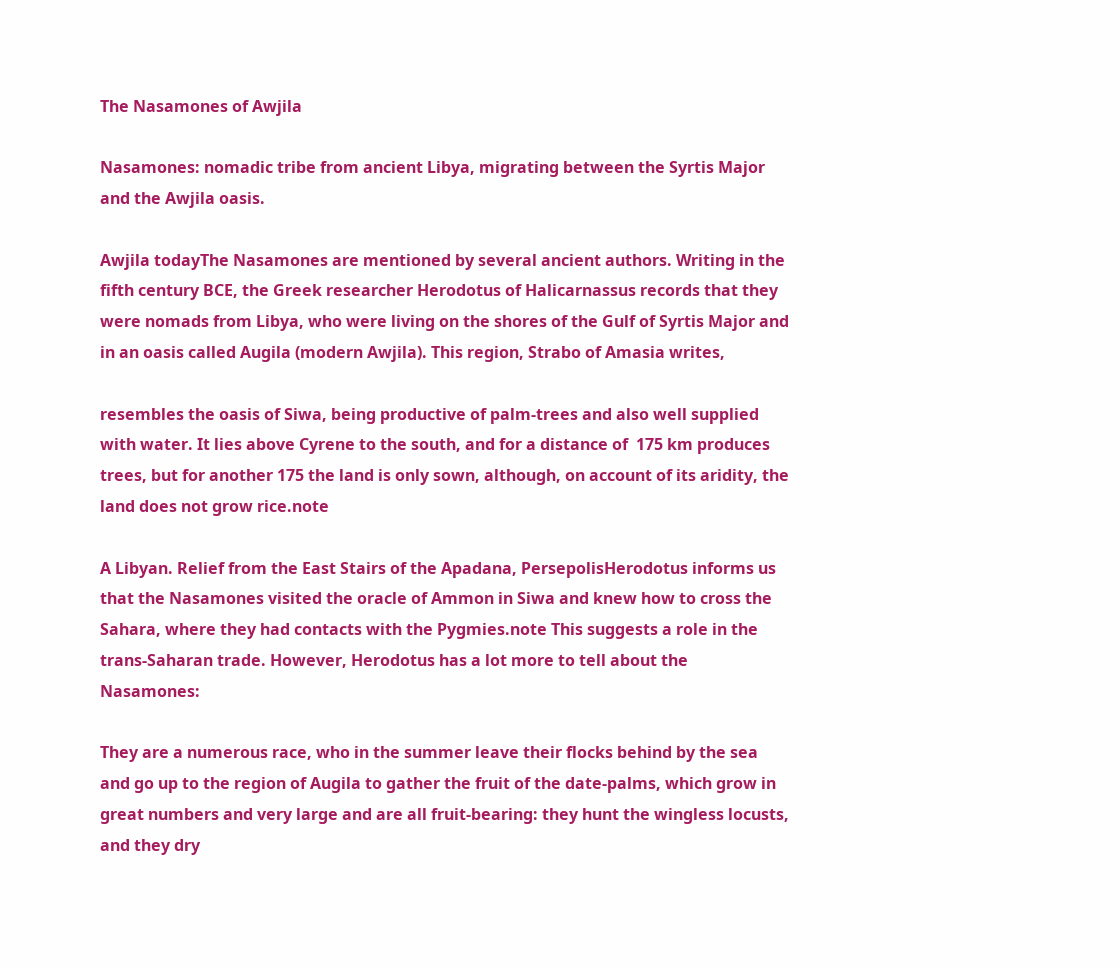The Nasamones of Awjila

Nasamones: nomadic tribe from ancient Libya, migrating between the Syrtis Major and the Awjila oasis.

Awjila todayThe Nasamones are mentioned by several ancient authors. Writing in the fifth century BCE, the Greek researcher Herodotus of Halicarnassus records that they were nomads from Libya, who were living on the shores of the Gulf of Syrtis Major and in an oasis called Augila (modern Awjila). This region, Strabo of Amasia writes,

resembles the oasis of Siwa, being productive of palm-trees and also well supplied with water. It lies above Cyrene to the south, and for a distance of  175 km produces trees, but for another 175 the land is only sown, although, on account of its aridity, the land does not grow rice.note

A Libyan. Relief from the East Stairs of the Apadana, PersepolisHerodotus informs us that the Nasamones visited the oracle of Ammon in Siwa and knew how to cross the Sahara, where they had contacts with the Pygmies.note This suggests a role in the trans-Saharan trade. However, Herodotus has a lot more to tell about the Nasamones:

They are a numerous race, who in the summer leave their flocks behind by the sea and go up to the region of Augila to gather the fruit of the date-palms, which grow in great numbers and very large and are all fruit-bearing: they hunt the wingless locusts, and they dry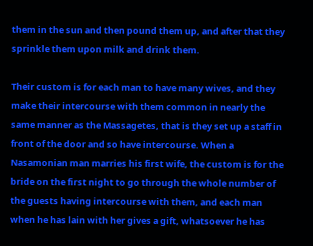them in the sun and then pound them up, and after that they sprinkle them upon milk and drink them.

Their custom is for each man to have many wives, and they make their intercourse with them common in nearly the same manner as the Massagetes, that is they set up a staff in front of the door and so have intercourse. When a Nasamonian man marries his first wife, the custom is for the bride on the first night to go through the whole number of the guests having intercourse with them, and each man when he has lain with her gives a gift, whatsoever he has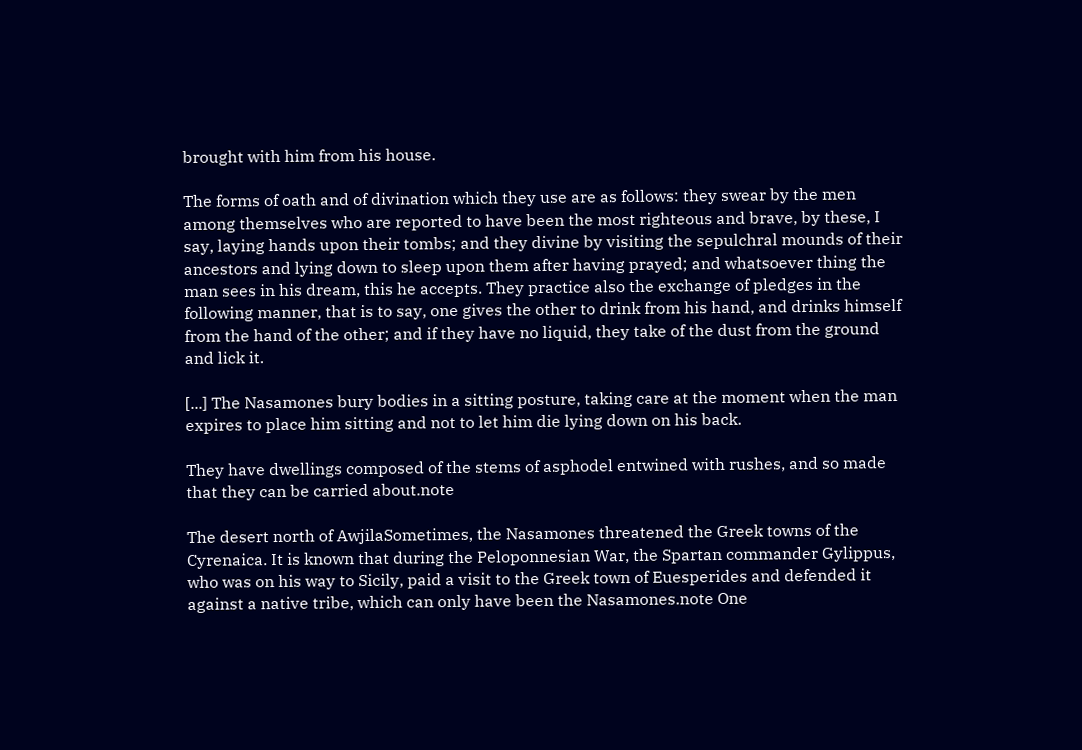brought with him from his house.

The forms of oath and of divination which they use are as follows: they swear by the men among themselves who are reported to have been the most righteous and brave, by these, I say, laying hands upon their tombs; and they divine by visiting the sepulchral mounds of their ancestors and lying down to sleep upon them after having prayed; and whatsoever thing the man sees in his dream, this he accepts. They practice also the exchange of pledges in the following manner, that is to say, one gives the other to drink from his hand, and drinks himself from the hand of the other; and if they have no liquid, they take of the dust from the ground and lick it.

[...] The Nasamones bury bodies in a sitting posture, taking care at the moment when the man expires to place him sitting and not to let him die lying down on his back.

They have dwellings composed of the stems of asphodel entwined with rushes, and so made that they can be carried about.note

The desert north of AwjilaSometimes, the Nasamones threatened the Greek towns of the Cyrenaica. It is known that during the Peloponnesian War, the Spartan commander Gylippus, who was on his way to Sicily, paid a visit to the Greek town of Euesperides and defended it against a native tribe, which can only have been the Nasamones.note One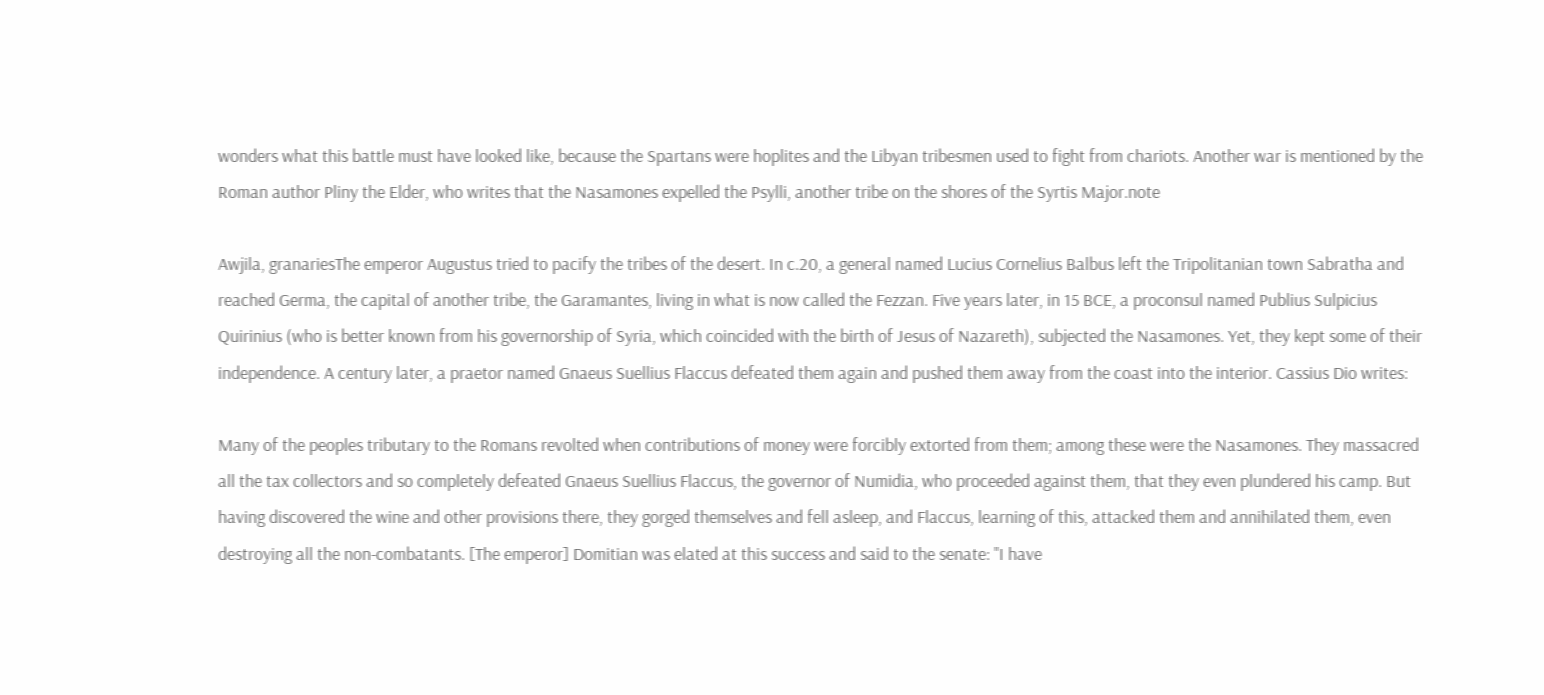wonders what this battle must have looked like, because the Spartans were hoplites and the Libyan tribesmen used to fight from chariots. Another war is mentioned by the Roman author Pliny the Elder, who writes that the Nasamones expelled the Psylli, another tribe on the shores of the Syrtis Major.note

Awjila, granariesThe emperor Augustus tried to pacify the tribes of the desert. In c.20, a general named Lucius Cornelius Balbus left the Tripolitanian town Sabratha and reached Germa, the capital of another tribe, the Garamantes, living in what is now called the Fezzan. Five years later, in 15 BCE, a proconsul named Publius Sulpicius Quirinius (who is better known from his governorship of Syria, which coincided with the birth of Jesus of Nazareth), subjected the Nasamones. Yet, they kept some of their independence. A century later, a praetor named Gnaeus Suellius Flaccus defeated them again and pushed them away from the coast into the interior. Cassius Dio writes:

Many of the peoples tributary to the Romans revolted when contributions of money were forcibly extorted from them; among these were the Nasamones. They massacred all the tax collectors and so completely defeated Gnaeus Suellius Flaccus, the governor of Numidia, who proceeded against them, that they even plundered his camp. But having discovered the wine and other provisions there, they gorged themselves and fell asleep, and Flaccus, learning of this, attacked them and annihilated them, even destroying all the non-combatants. [The emperor] Domitian was elated at this success and said to the senate: "I have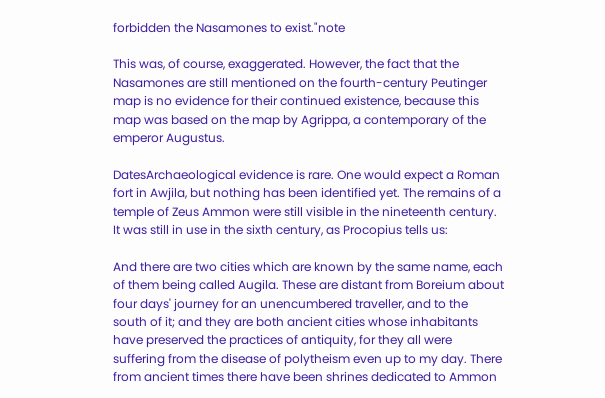forbidden the Nasamones to exist."note

This was, of course, exaggerated. However, the fact that the Nasamones are still mentioned on the fourth-century Peutinger map is no evidence for their continued existence, because this map was based on the map by Agrippa, a contemporary of the emperor Augustus.

DatesArchaeological evidence is rare. One would expect a Roman fort in Awjila, but nothing has been identified yet. The remains of a temple of Zeus Ammon were still visible in the nineteenth century. It was still in use in the sixth century, as Procopius tells us:

And there are two cities which are known by the same name, each of them being called Augila. These are distant from Boreium about four days' journey for an unencumbered traveller, and to the south of it; and they are both ancient cities whose inhabitants have preserved the practices of antiquity, for they all were suffering from the disease of polytheism even up to my day. There from ancient times there have been shrines dedicated to Ammon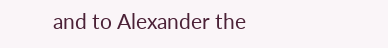and to Alexander the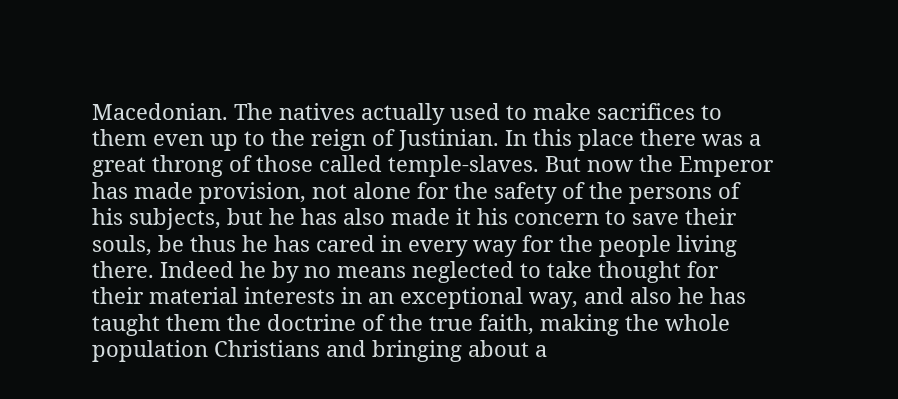Macedonian. The natives actually used to make sacrifices to them even up to the reign of Justinian. In this place there was a great throng of those called temple-slaves. But now the Emperor has made provision, not alone for the safety of the persons of his subjects, but he has also made it his concern to save their souls, be thus he has cared in every way for the people living there. Indeed he by no means neglected to take thought for their material interests in an exceptional way, and also he has taught them the doctrine of the true faith, making the whole population Christians and bringing about a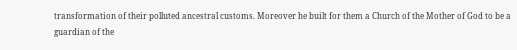transformation of their polluted ancestral customs. Moreover he built for them a Church of the Mother of God to be a guardian of the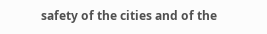safety of the cities and of the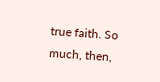true faith. So much, then,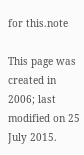for this.note

This page was created in 2006; last modified on 25 July 2015.